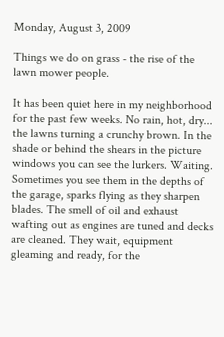Monday, August 3, 2009

Things we do on grass - the rise of the lawn mower people.

It has been quiet here in my neighborhood for the past few weeks. No rain, hot, dry... the lawns turning a crunchy brown. In the shade or behind the shears in the picture windows you can see the lurkers. Waiting. Sometimes you see them in the depths of the garage, sparks flying as they sharpen blades. The smell of oil and exhaust wafting out as engines are tuned and decks are cleaned. They wait, equipment gleaming and ready, for the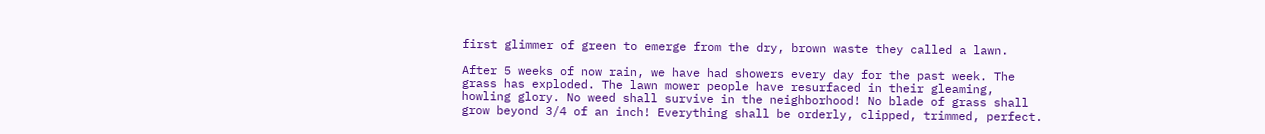first glimmer of green to emerge from the dry, brown waste they called a lawn.

After 5 weeks of now rain, we have had showers every day for the past week. The grass has exploded. The lawn mower people have resurfaced in their gleaming, howling glory. No weed shall survive in the neighborhood! No blade of grass shall grow beyond 3/4 of an inch! Everything shall be orderly, clipped, trimmed, perfect.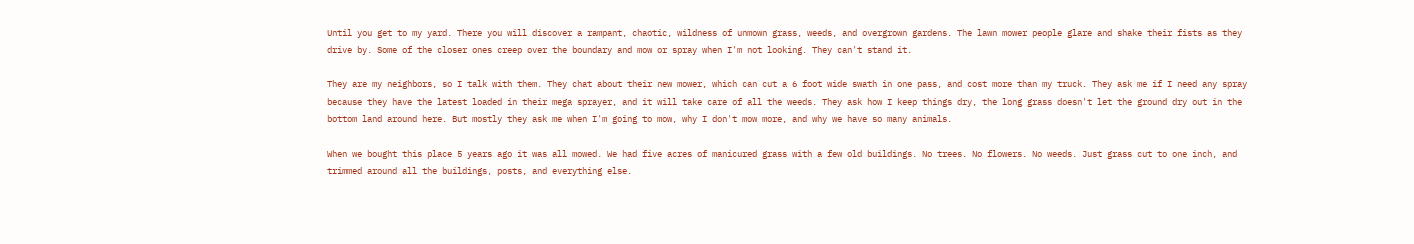Until you get to my yard. There you will discover a rampant, chaotic, wildness of unmown grass, weeds, and overgrown gardens. The lawn mower people glare and shake their fists as they drive by. Some of the closer ones creep over the boundary and mow or spray when I'm not looking. They can't stand it.

They are my neighbors, so I talk with them. They chat about their new mower, which can cut a 6 foot wide swath in one pass, and cost more than my truck. They ask me if I need any spray because they have the latest loaded in their mega sprayer, and it will take care of all the weeds. They ask how I keep things dry, the long grass doesn't let the ground dry out in the bottom land around here. But mostly they ask me when I'm going to mow, why I don't mow more, and why we have so many animals.

When we bought this place 5 years ago it was all mowed. We had five acres of manicured grass with a few old buildings. No trees. No flowers. No weeds. Just grass cut to one inch, and trimmed around all the buildings, posts, and everything else.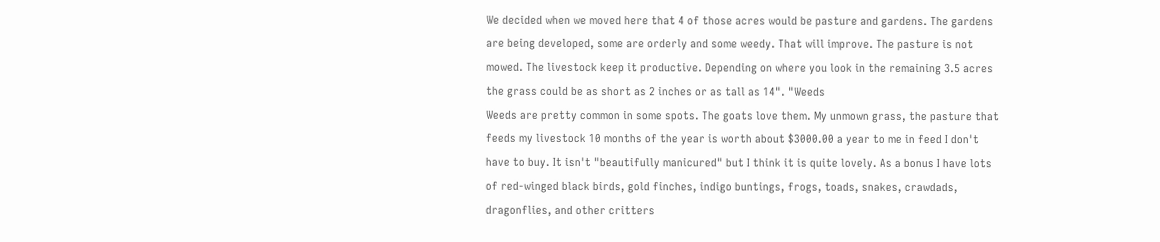We decided when we moved here that 4 of those acres would be pasture and gardens. The gardens are being developed, some are orderly and some weedy. That will improve. The pasture is not mowed. The livestock keep it productive. Depending on where you look in the remaining 3.5 acres the grass could be as short as 2 inches or as tall as 14". "Weeds
Weeds are pretty common in some spots. The goats love them. My unmown grass, the pasture that feeds my livestock 10 months of the year is worth about $3000.00 a year to me in feed I don't have to buy. It isn't "beautifully manicured" but I think it is quite lovely. As a bonus I have lots of red-winged black birds, gold finches, indigo buntings, frogs, toads, snakes, crawdads, dragonflies, and other critters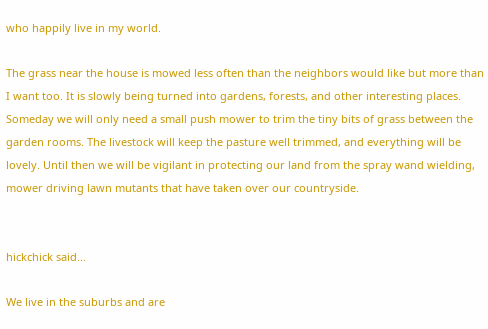who happily live in my world.

The grass near the house is mowed less often than the neighbors would like but more than I want too. It is slowly being turned into gardens, forests, and other interesting places. Someday we will only need a small push mower to trim the tiny bits of grass between the garden rooms. The livestock will keep the pasture well trimmed, and everything will be lovely. Until then we will be vigilant in protecting our land from the spray wand wielding, mower driving lawn mutants that have taken over our countryside.


hickchick said...

We live in the suburbs and are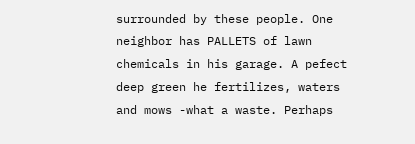surrounded by these people. One neighbor has PALLETS of lawn chemicals in his garage. A pefect deep green he fertilizes, waters and mows -what a waste. Perhaps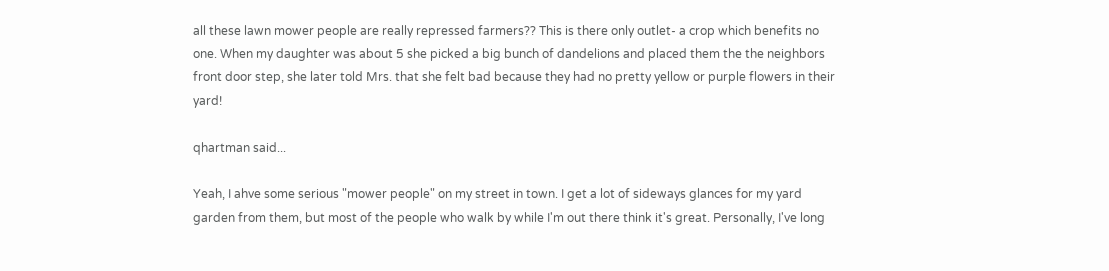all these lawn mower people are really repressed farmers?? This is there only outlet- a crop which benefits no one. When my daughter was about 5 she picked a big bunch of dandelions and placed them the the neighbors front door step, she later told Mrs. that she felt bad because they had no pretty yellow or purple flowers in their yard!

qhartman said...

Yeah, I ahve some serious "mower people" on my street in town. I get a lot of sideways glances for my yard garden from them, but most of the people who walk by while I'm out there think it's great. Personally, I've long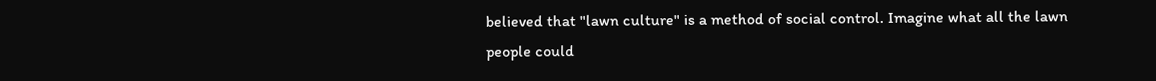believed that "lawn culture" is a method of social control. Imagine what all the lawn people could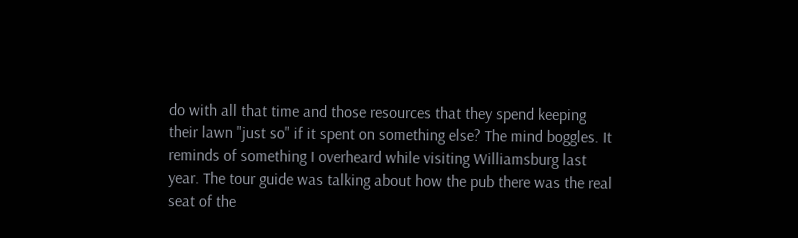do with all that time and those resources that they spend keeping their lawn "just so" if it spent on something else? The mind boggles. It reminds of something I overheard while visiting Williamsburg last year. The tour guide was talking about how the pub there was the real seat of the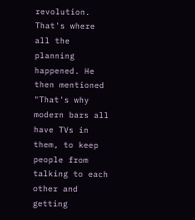revolution. That's where all the planning happened. He then mentioned "That's why modern bars all have TVs in them, to keep people from talking to each other and getting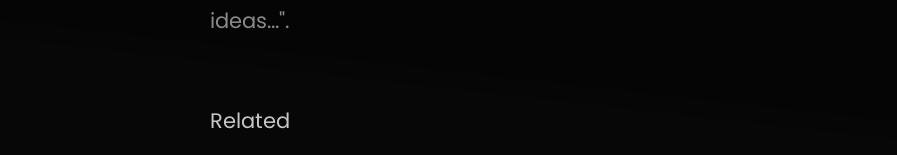ideas...".


Related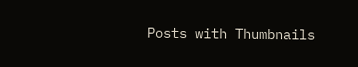Posts with Thumbnails